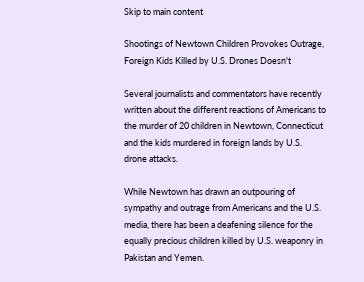Skip to main content

Shootings of Newtown Children Provokes Outrage, Foreign Kids Killed by U.S. Drones Doesn't

Several journalists and commentators have recently written about the different reactions of Americans to the murder of 20 children in Newtown, Connecticut and the kids murdered in foreign lands by U.S. drone attacks.

While Newtown has drawn an outpouring of sympathy and outrage from Americans and the U.S. media, there has been a deafening silence for the equally precious children killed by U.S. weaponry in Pakistan and Yemen.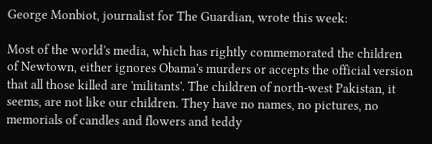George Monbiot, journalist for The Guardian, wrote this week:

Most of the world's media, which has rightly commemorated the children of Newtown, either ignores Obama's murders or accepts the official version that all those killed are 'militants'. The children of north-west Pakistan, it seems, are not like our children. They have no names, no pictures, no memorials of candles and flowers and teddy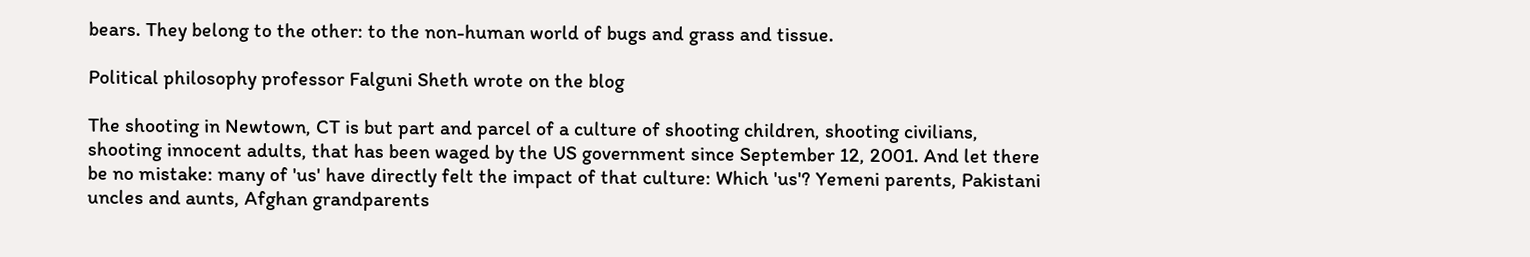bears. They belong to the other: to the non-human world of bugs and grass and tissue.

Political philosophy professor Falguni Sheth wrote on the blog

The shooting in Newtown, CT is but part and parcel of a culture of shooting children, shooting civilians, shooting innocent adults, that has been waged by the US government since September 12, 2001. And let there be no mistake: many of 'us' have directly felt the impact of that culture: Which 'us'? Yemeni parents, Pakistani uncles and aunts, Afghan grandparents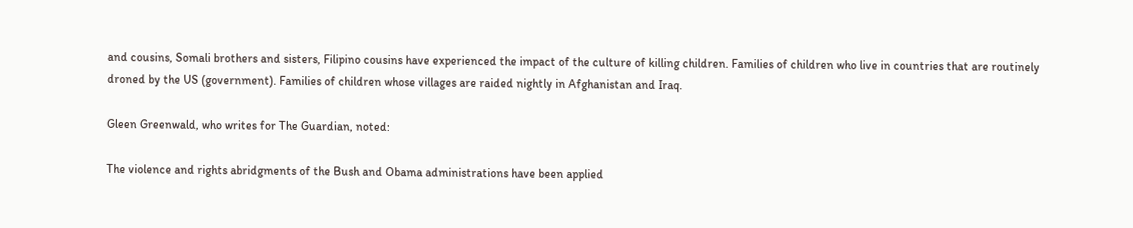and cousins, Somali brothers and sisters, Filipino cousins have experienced the impact of the culture of killing children. Families of children who live in countries that are routinely droned by the US (government). Families of children whose villages are raided nightly in Afghanistan and Iraq.

Gleen Greenwald, who writes for The Guardian, noted:

The violence and rights abridgments of the Bush and Obama administrations have been applied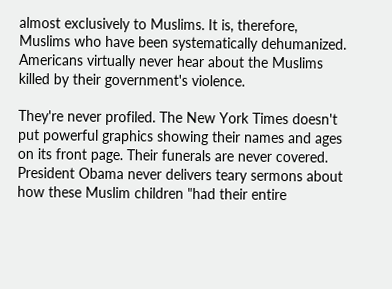almost exclusively to Muslims. It is, therefore, Muslims who have been systematically dehumanized. Americans virtually never hear about the Muslims killed by their government's violence.

They're never profiled. The New York Times doesn't put powerful graphics showing their names and ages on its front page. Their funerals are never covered. President Obama never delivers teary sermons about how these Muslim children "had their entire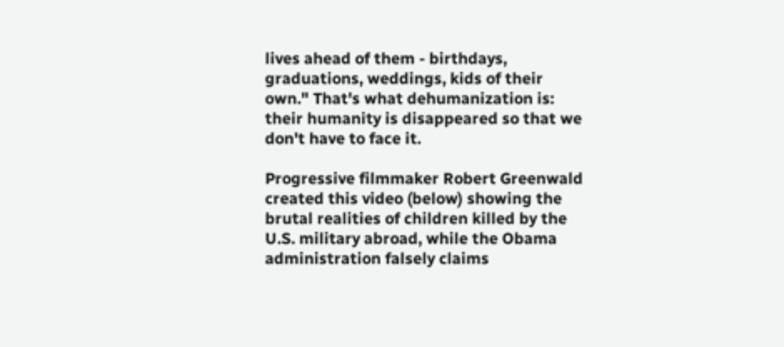lives ahead of them - birthdays, graduations, weddings, kids of their own." That's what dehumanization is: their humanity is disappeared so that we don't have to face it.

Progressive filmmaker Robert Greenwald created this video (below) showing the brutal realities of children killed by the U.S. military abroad, while the Obama administration falsely claims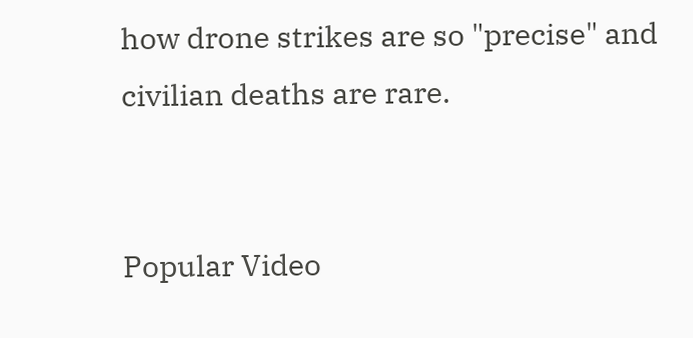how drone strikes are so "precise" and civilian deaths are rare.


Popular Video